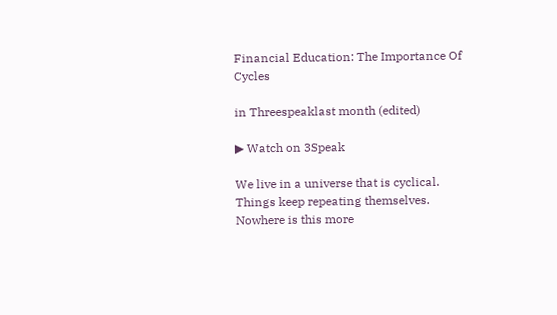Financial Education: The Importance Of Cycles

in Threespeaklast month (edited)

▶ Watch on 3Speak

We live in a universe that is cyclical. Things keep repeating themselves. Nowhere is this more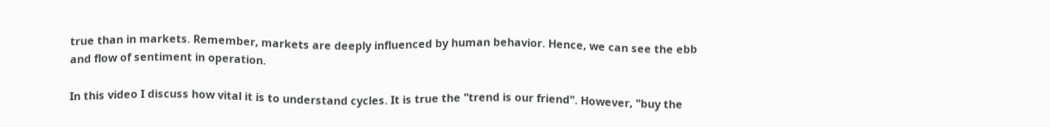true than in markets. Remember, markets are deeply influenced by human behavior. Hence, we can see the ebb and flow of sentiment in operation.

In this video I discuss how vital it is to understand cycles. It is true the "trend is our friend". However, "buy the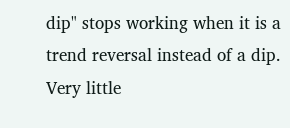dip" stops working when it is a trend reversal instead of a dip. Very little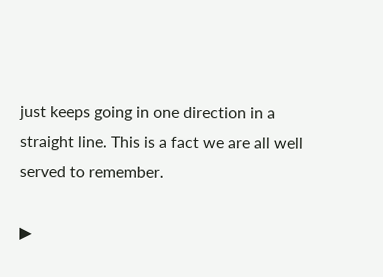just keeps going in one direction in a straight line. This is a fact we are all well served to remember.

▶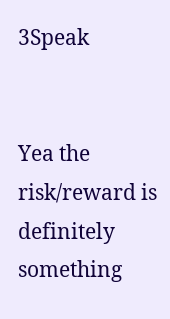3Speak


Yea the risk/reward is definitely something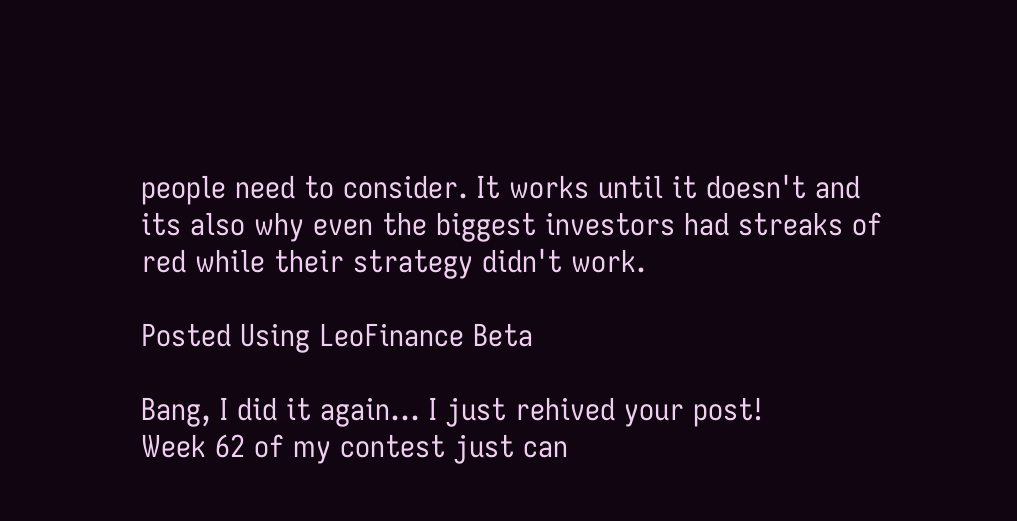people need to consider. It works until it doesn't and its also why even the biggest investors had streaks of red while their strategy didn't work.

Posted Using LeoFinance Beta

Bang, I did it again... I just rehived your post!
Week 62 of my contest just can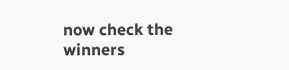now check the winners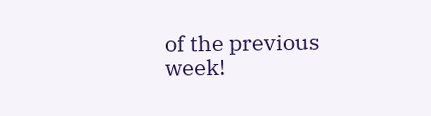of the previous week!